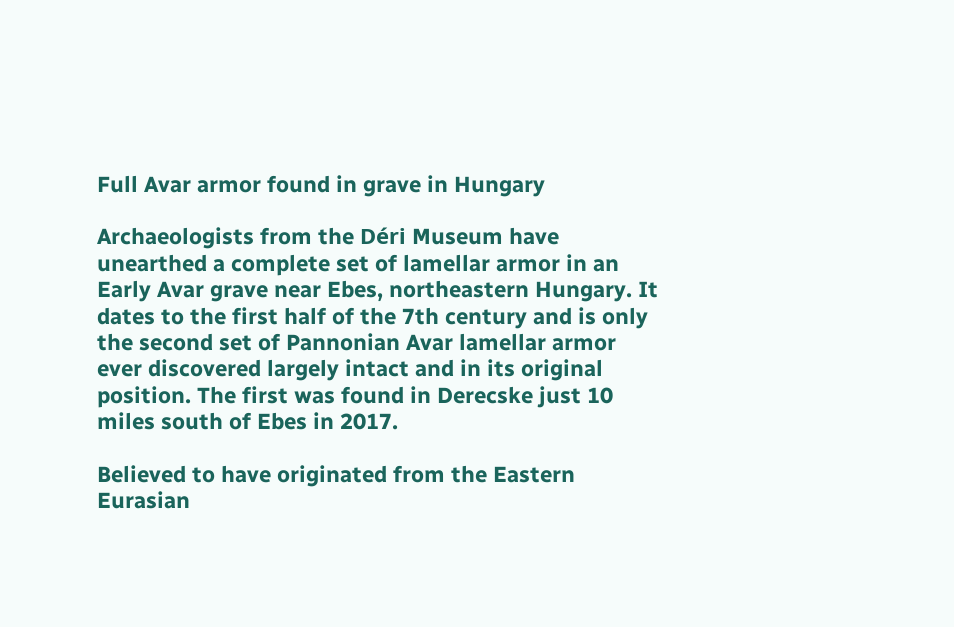Full Avar armor found in grave in Hungary

Archaeologists from the Déri Museum have unearthed a complete set of lamellar armor in an Early Avar grave near Ebes, northeastern Hungary. It dates to the first half of the 7th century and is only the second set of Pannonian Avar lamellar armor ever discovered largely intact and in its original position. The first was found in Derecske just 10 miles south of Ebes in 2017.

Believed to have originated from the Eastern Eurasian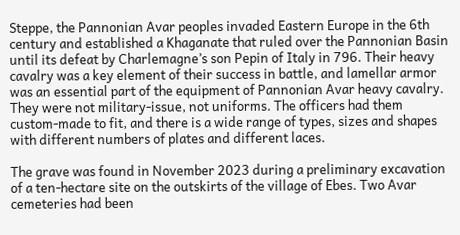Steppe, the Pannonian Avar peoples invaded Eastern Europe in the 6th century and established a Khaganate that ruled over the Pannonian Basin until its defeat by Charlemagne’s son Pepin of Italy in 796. Their heavy cavalry was a key element of their success in battle, and lamellar armor was an essential part of the equipment of Pannonian Avar heavy cavalry. They were not military-issue, not uniforms. The officers had them custom-made to fit, and there is a wide range of types, sizes and shapes with different numbers of plates and different laces.

The grave was found in November 2023 during a preliminary excavation of a ten-hectare site on the outskirts of the village of Ebes. Two Avar cemeteries had been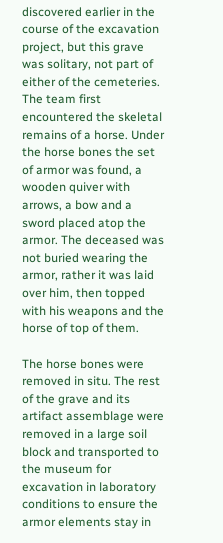discovered earlier in the course of the excavation project, but this grave was solitary, not part of either of the cemeteries. The team first encountered the skeletal remains of a horse. Under the horse bones the set of armor was found, a wooden quiver with arrows, a bow and a sword placed atop the armor. The deceased was not buried wearing the armor, rather it was laid over him, then topped with his weapons and the horse of top of them.

The horse bones were removed in situ. The rest of the grave and its artifact assemblage were removed in a large soil block and transported to the museum for excavation in laboratory conditions to ensure the armor elements stay in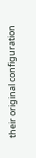their original configuration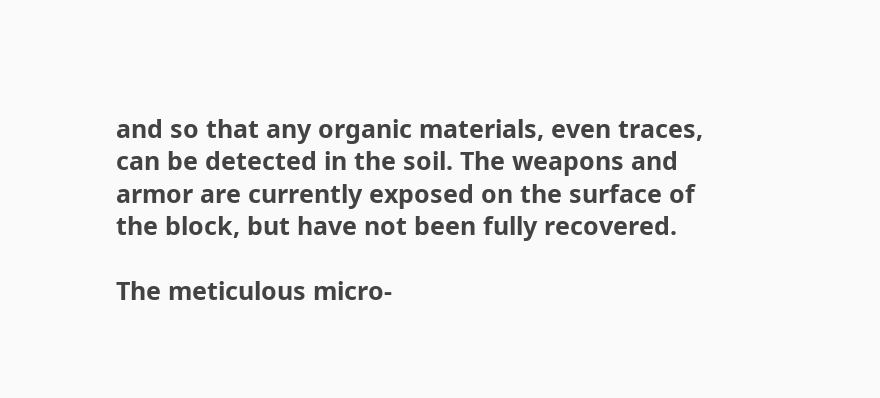and so that any organic materials, even traces, can be detected in the soil. The weapons and armor are currently exposed on the surface of the block, but have not been fully recovered.

The meticulous micro-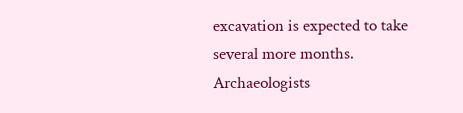excavation is expected to take several more months. Archaeologists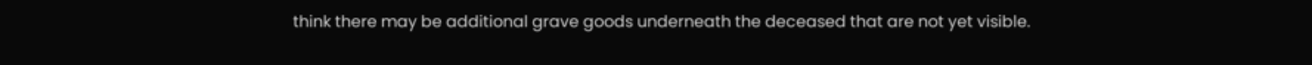think there may be additional grave goods underneath the deceased that are not yet visible.